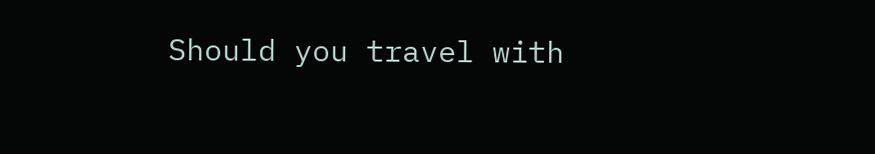Should you travel with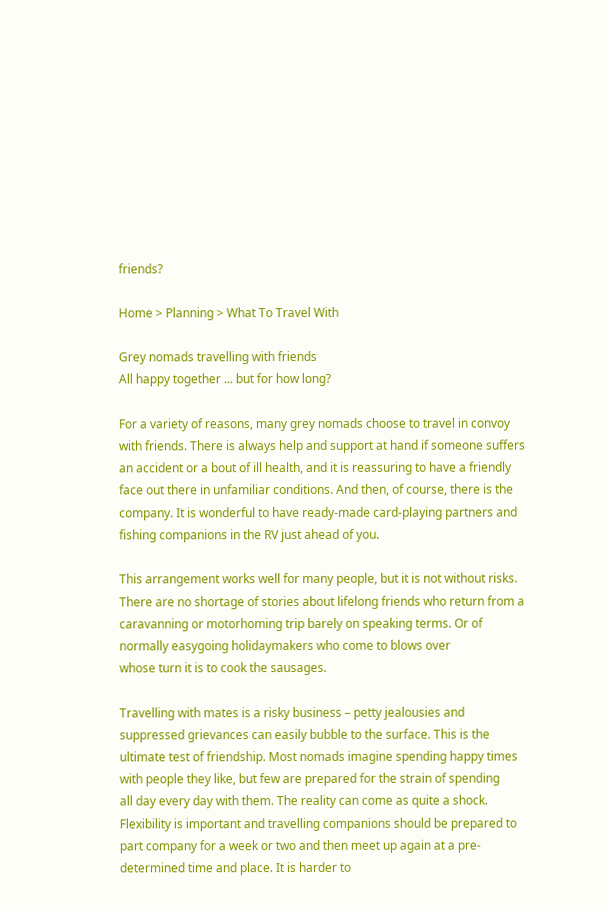friends?

Home > Planning > What To Travel With

Grey nomads travelling with friends
All happy together ... but for how long?

For a variety of reasons, many grey nomads choose to travel in convoy with friends. There is always help and support at hand if someone suffers an accident or a bout of ill health, and it is reassuring to have a friendly face out there in unfamiliar conditions. And then, of course, there is the company. It is wonderful to have ready-made card-playing partners and fishing companions in the RV just ahead of you.

This arrangement works well for many people, but it is not without risks. There are no shortage of stories about lifelong friends who return from a caravanning or motorhoming trip barely on speaking terms. Or of normally easygoing holidaymakers who come to blows over
whose turn it is to cook the sausages.

Travelling with mates is a risky business – petty jealousies and suppressed grievances can easily bubble to the surface. This is the ultimate test of friendship. Most nomads imagine spending happy times with people they like, but few are prepared for the strain of spending
all day every day with them. The reality can come as quite a shock. Flexibility is important and travelling companions should be prepared to part company for a week or two and then meet up again at a pre-determined time and place. It is harder to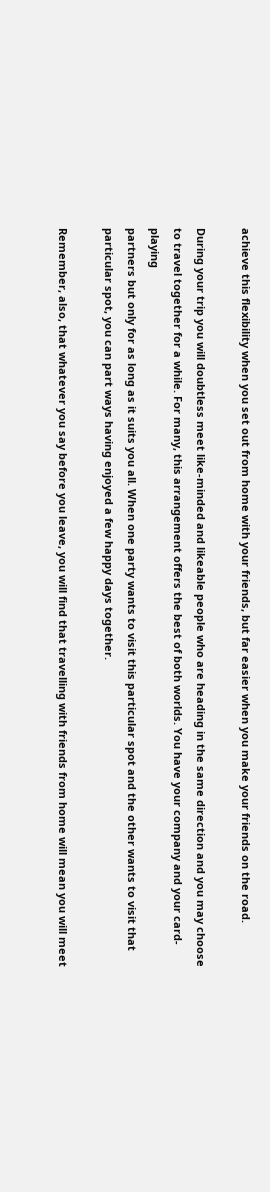achieve this flexibility when you set out from home with your friends, but far easier when you make your friends on the road.

During your trip you will doubtless meet like-minded and likeable people who are heading in the same direction and you may choose to travel together for a while. For many, this arrangement offers the best of both worlds. You have your company and your card-playing
partners but only for as long as it suits you all. When one party wants to visit this particular spot and the other wants to visit that particular spot, you can part ways having enjoyed a few happy days together.

Remember, also, that whatever you say before you leave, you will find that travelling with friends from home will mean you will meet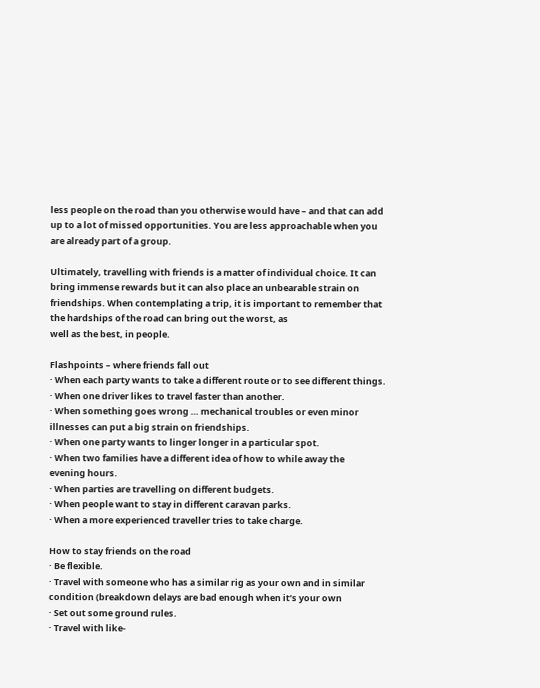less people on the road than you otherwise would have – and that can add up to a lot of missed opportunities. You are less approachable when you are already part of a group.

Ultimately, travelling with friends is a matter of individual choice. It can bring immense rewards but it can also place an unbearable strain on friendships. When contemplating a trip, it is important to remember that the hardships of the road can bring out the worst, as
well as the best, in people.

Flashpoints – where friends fall out
· When each party wants to take a different route or to see different things.
· When one driver likes to travel faster than another.
· When something goes wrong … mechanical troubles or even minor
illnesses can put a big strain on friendships.
· When one party wants to linger longer in a particular spot.
· When two families have a different idea of how to while away the
evening hours.
· When parties are travelling on different budgets.
· When people want to stay in different caravan parks.
· When a more experienced traveller tries to take charge.

How to stay friends on the road
· Be flexible.
· Travel with someone who has a similar rig as your own and in similar
condition (breakdown delays are bad enough when it’s your own
· Set out some ground rules.
· Travel with like-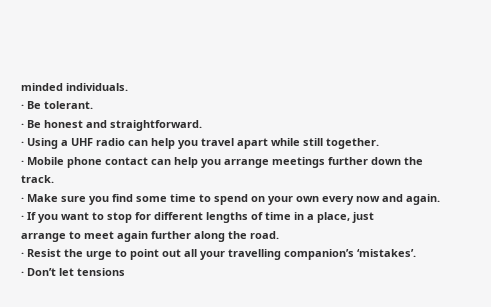minded individuals.
· Be tolerant.
· Be honest and straightforward.
· Using a UHF radio can help you travel apart while still together.
· Mobile phone contact can help you arrange meetings further down the track.
· Make sure you find some time to spend on your own every now and again.
· If you want to stop for different lengths of time in a place, just
arrange to meet again further along the road.
· Resist the urge to point out all your travelling companion’s ‘mistakes’.
· Don’t let tensions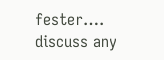fester…. discuss any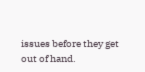issues before they get out of hand.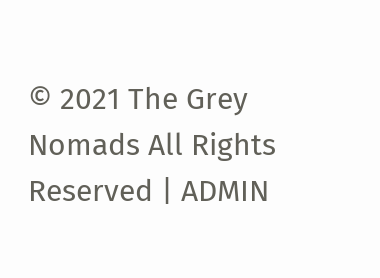© 2021 The Grey Nomads All Rights Reserved | ADMIN